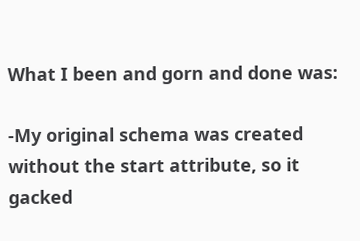What I been and gorn and done was:

-My original schema was created without the start attribute, so it
gacked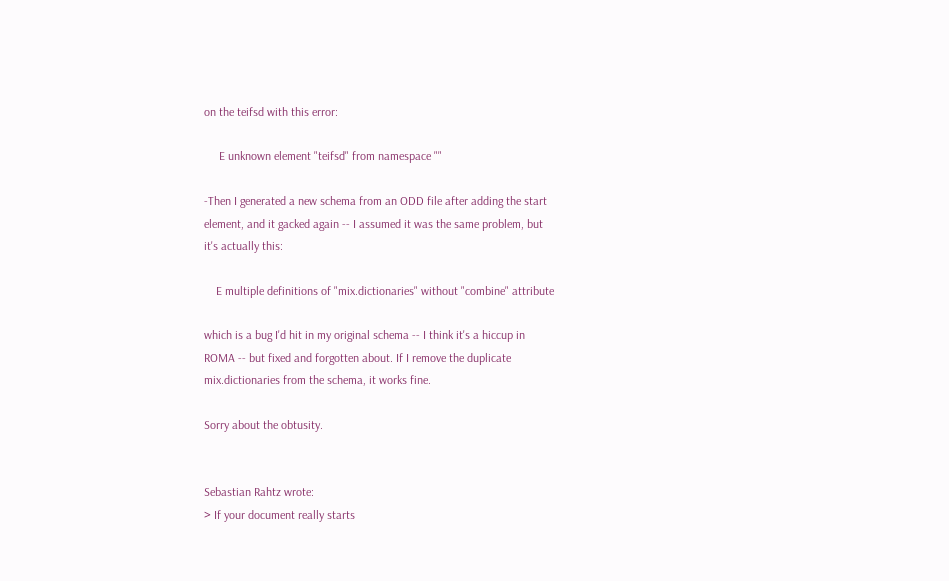on the teifsd with this error:

     E unknown element "teifsd" from namespace ""

-Then I generated a new schema from an ODD file after adding the start
element, and it gacked again -- I assumed it was the same problem, but
it's actually this:

    E multiple definitions of "mix.dictionaries" without "combine" attribute

which is a bug I'd hit in my original schema -- I think it's a hiccup in
ROMA -- but fixed and forgotten about. If I remove the duplicate
mix.dictionaries from the schema, it works fine.

Sorry about the obtusity.


Sebastian Rahtz wrote:
> If your document really starts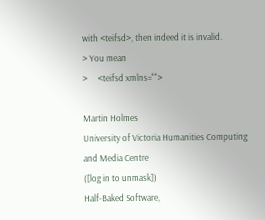with <teifsd>, then indeed it is invalid.
> You mean
>     <teifsd xmlns="">

Martin Holmes
University of Victoria Humanities Computing and Media Centre
([log in to unmask])
Half-Baked Software,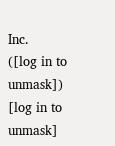Inc.
([log in to unmask])
[log in to unmask]